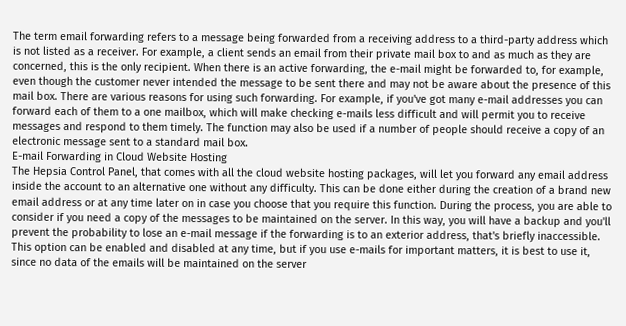The term email forwarding refers to a message being forwarded from a receiving address to a third-party address which is not listed as a receiver. For example, a client sends an email from their private mail box to and as much as they are concerned, this is the only recipient. When there is an active forwarding, the e-mail might be forwarded to, for example, even though the customer never intended the message to be sent there and may not be aware about the presence of this mail box. There are various reasons for using such forwarding. For example, if you've got many e-mail addresses you can forward each of them to a one mailbox, which will make checking e-mails less difficult and will permit you to receive messages and respond to them timely. The function may also be used if a number of people should receive a copy of an electronic message sent to a standard mail box.
E-mail Forwarding in Cloud Website Hosting
The Hepsia Control Panel, that comes with all the cloud website hosting packages, will let you forward any email address inside the account to an alternative one without any difficulty. This can be done either during the creation of a brand new email address or at any time later on in case you choose that you require this function. During the process, you are able to consider if you need a copy of the messages to be maintained on the server. In this way, you will have a backup and you'll prevent the probability to lose an e-mail message if the forwarding is to an exterior address, that's briefly inaccessible. This option can be enabled and disabled at any time, but if you use e-mails for important matters, it is best to use it, since no data of the emails will be maintained on the server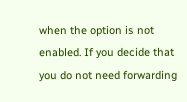when the option is not enabled. If you decide that you do not need forwarding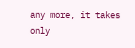any more, it takes only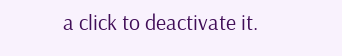a click to deactivate it.